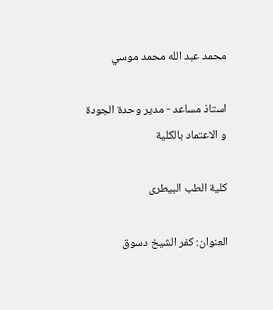محمد عبد الله محمد موسي

استاذ مساعد - مدير وحدة الجودة و الاعتماد بالكلية

كلية الطب البيطرى

العنوان: كفر الشيخ دسوق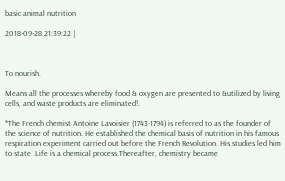basic animal nutrition

2018-09-28 21:39:22 |



To nourish.

Means all the processes whereby food & oxygen are presented to &utilized by living cells, and waste products are eliminated!.

*The French chemist Antoine Lavoisier (1743-1794) is referred to as the founder of the science of nutrition. He established the chemical basis of nutrition in his famous respiration experiment carried out before the French Revolution. His studies led him to state .Life is a chemical process.Thereafter, chemistry became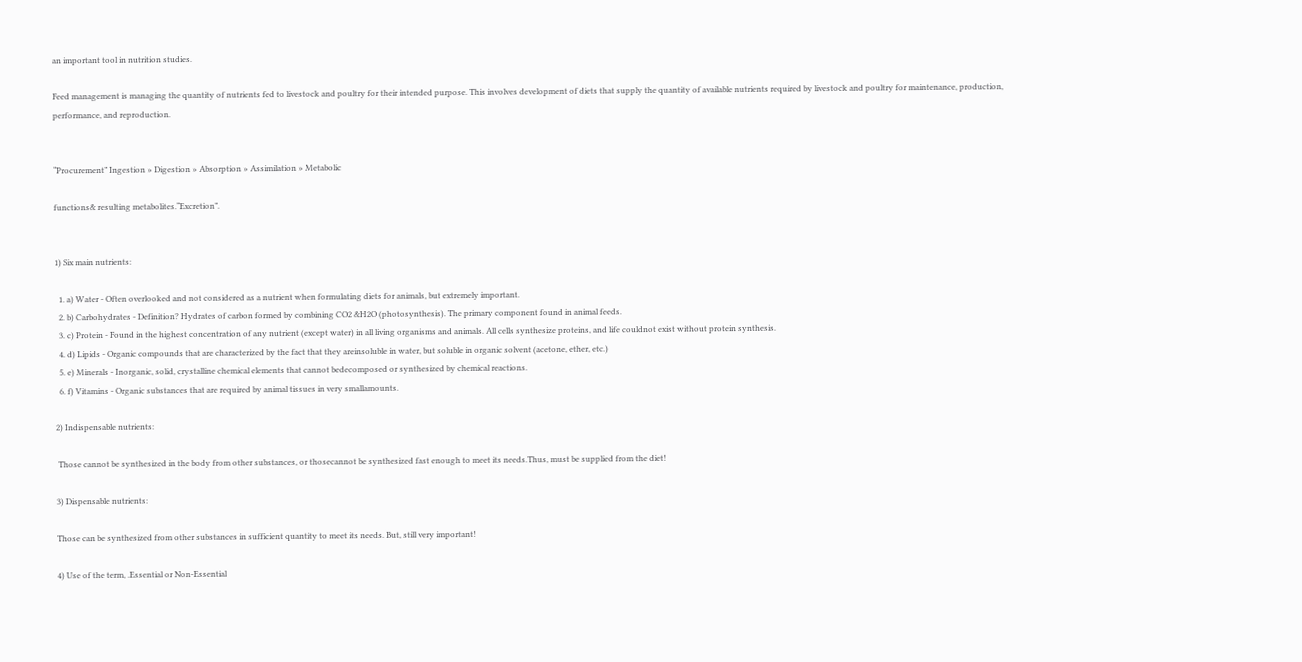an important tool in nutrition studies.

Feed management is managing the quantity of nutrients fed to livestock and poultry for their intended purpose. This involves development of diets that supply the quantity of available nutrients required by livestock and poultry for maintenance, production, performance, and reproduction.


“Procurement” Ingestion » Digestion » Absorption » Assimilation » Metabolic

functions& resulting metabolites.“Excretion”.


1) Six main nutrients:

  1. a) Water - Often overlooked and not considered as a nutrient when formulating diets for animals, but extremely important.
  2. b) Carbohydrates - Definition? Hydrates of carbon formed by combining CO2 &H2O (photosynthesis). The primary component found in animal feeds.
  3. c) Protein - Found in the highest concentration of any nutrient (except water) in all living organisms and animals. All cells synthesize proteins, and life couldnot exist without protein synthesis.
  4. d) Lipids - Organic compounds that are characterized by the fact that they areinsoluble in water, but soluble in organic solvent (acetone, ether, etc.)
  5. e) Minerals - Inorganic, solid, crystalline chemical elements that cannot bedecomposed or synthesized by chemical reactions.
  6. f) Vitamins - Organic substances that are required by animal tissues in very smallamounts.

2) Indispensable nutrients:

 Those cannot be synthesized in the body from other substances, or thosecannot be synthesized fast enough to meet its needs.Thus, must be supplied from the diet!

3) Dispensable nutrients:

Those can be synthesized from other substances in sufficient quantity to meet its needs. But, still very important!

4) Use of the term, .Essential or Non-Essential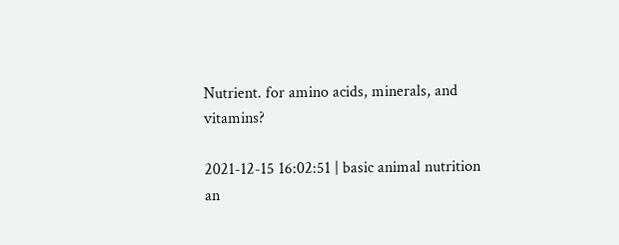Nutrient. for amino acids, minerals, and vitamins?

2021-12-15 16:02:51 | basic animal nutrition
an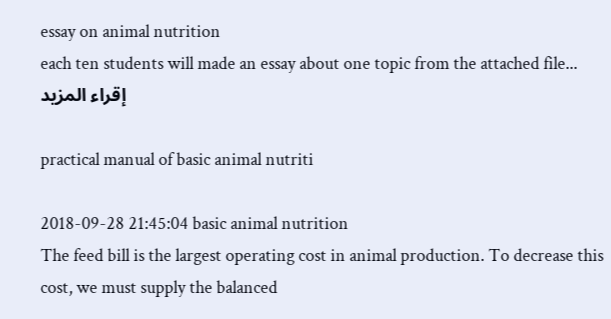essay on animal nutrition
each ten students will made an essay about one topic from the attached file... إقراء المزيد

practical manual of basic animal nutriti

2018-09-28 21:45:04 basic animal nutrition
The feed bill is the largest operating cost in animal production. To decrease this cost, we must supply the balanced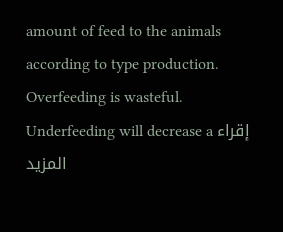amount of feed to the animals according to type production. Overfeeding is wasteful. Underfeeding will decrease a إقراء المزيد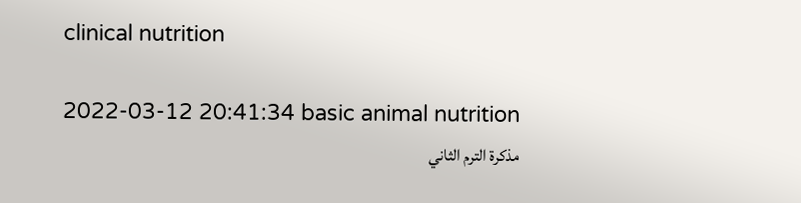clinical nutrition

2022-03-12 20:41:34 basic animal nutrition
مذكرة الترم الثاني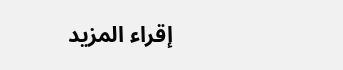إقراء المزيد